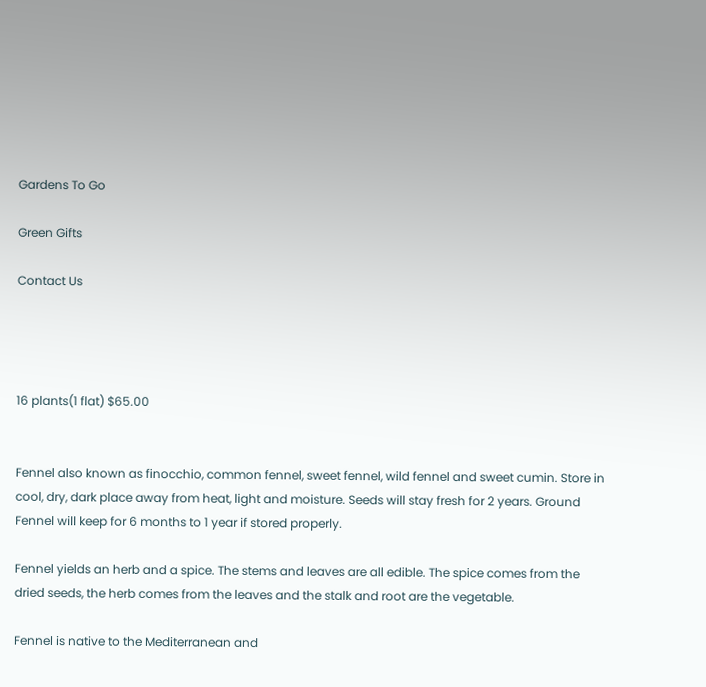Gardens To Go

Green Gifts

Contact Us




16 plants(1 flat) $65.00


Fennel also known as finocchio, common fennel, sweet fennel, wild fennel and sweet cumin. Store in cool, dry, dark place away from heat, light and moisture. Seeds will stay fresh for 2 years. Ground Fennel will keep for 6 months to 1 year if stored properly.

Fennel yields an herb and a spice. The stems and leaves are all edible. The spice comes from the dried seeds, the herb comes from the leaves and the stalk and root are the vegetable.

Fennel is native to the Mediterranean and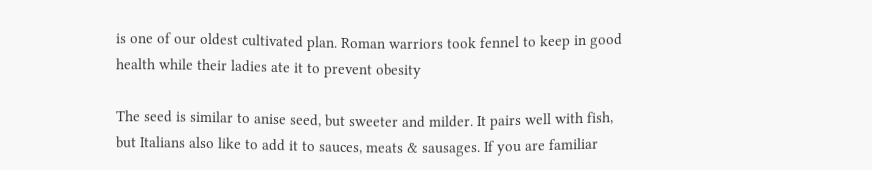is one of our oldest cultivated plan. Roman warriors took fennel to keep in good health while their ladies ate it to prevent obesity

The seed is similar to anise seed, but sweeter and milder. It pairs well with fish, but Italians also like to add it to sauces, meats & sausages. If you are familiar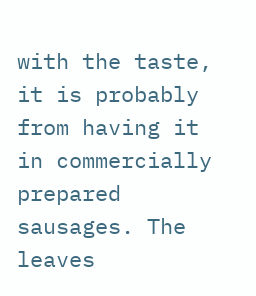with the taste, it is probably from having it in commercially prepared sausages. The leaves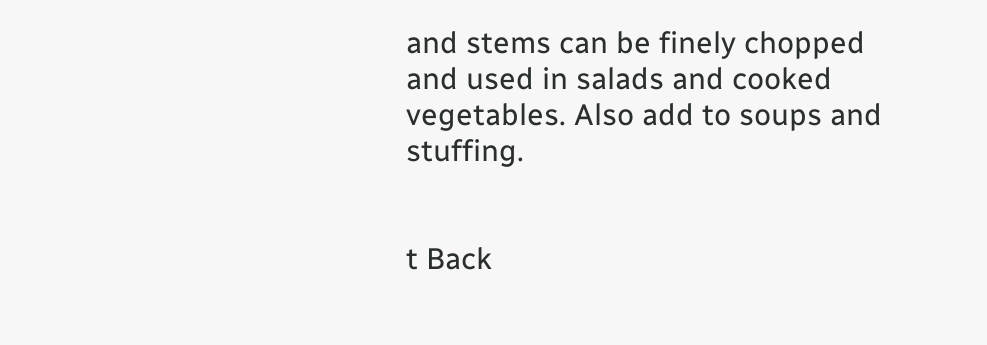and stems can be finely chopped and used in salads and cooked vegetables. Also add to soups and stuffing.


t Back